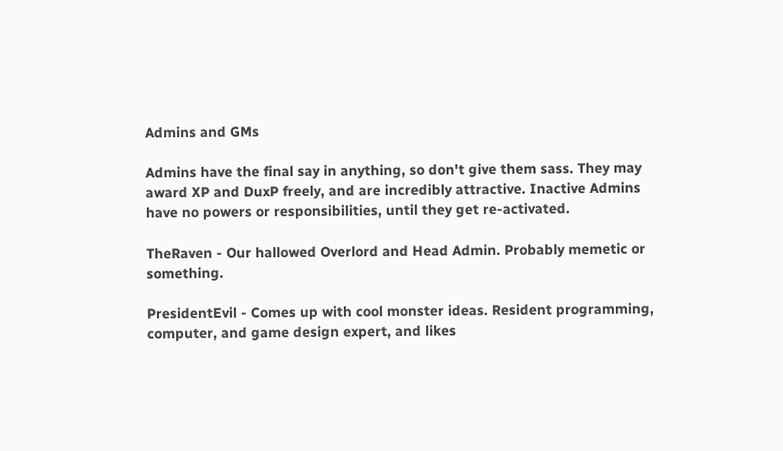Admins and GMs

Admins have the final say in anything, so don't give them sass. They may award XP and DuxP freely, and are incredibly attractive. Inactive Admins have no powers or responsibilities, until they get re-activated.

TheRaven - Our hallowed Overlord and Head Admin. Probably memetic or something.

PresidentEvil - Comes up with cool monster ideas. Resident programming, computer, and game design expert, and likes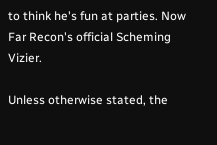to think he's fun at parties. Now Far Recon's official Scheming Vizier.

Unless otherwise stated, the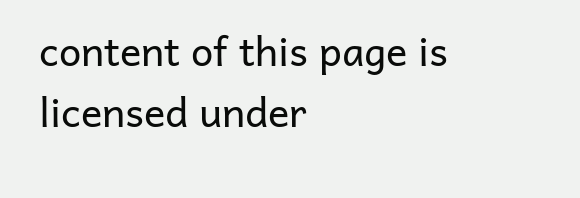content of this page is licensed under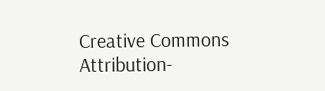Creative Commons Attribution-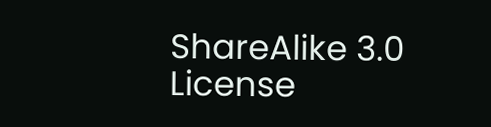ShareAlike 3.0 License